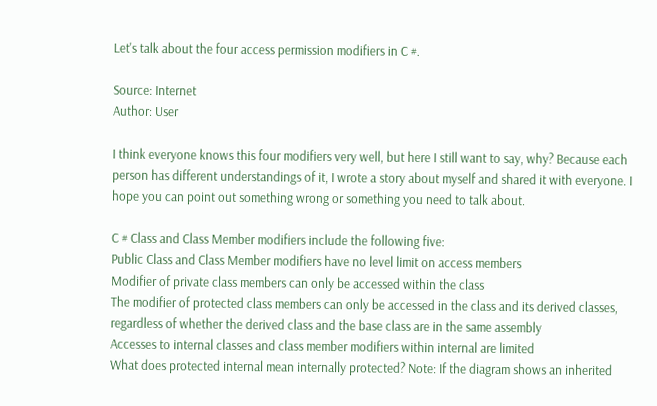Let's talk about the four access permission modifiers in C #.

Source: Internet
Author: User

I think everyone knows this four modifiers very well, but here I still want to say, why? Because each person has different understandings of it, I wrote a story about myself and shared it with everyone. I hope you can point out something wrong or something you need to talk about.

C # Class and Class Member modifiers include the following five:
Public Class and Class Member modifiers have no level limit on access members
Modifier of private class members can only be accessed within the class
The modifier of protected class members can only be accessed in the class and its derived classes, regardless of whether the derived class and the base class are in the same assembly
Accesses to internal classes and class member modifiers within internal are limited
What does protected internal mean internally protected? Note: If the diagram shows an inherited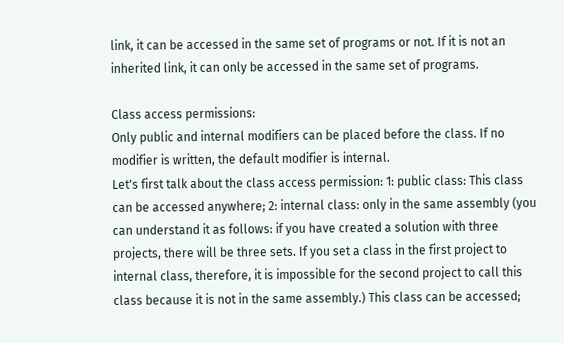link, it can be accessed in the same set of programs or not. If it is not an inherited link, it can only be accessed in the same set of programs.

Class access permissions:
Only public and internal modifiers can be placed before the class. If no modifier is written, the default modifier is internal.
Let's first talk about the class access permission: 1: public class: This class can be accessed anywhere; 2: internal class: only in the same assembly (you can understand it as follows: if you have created a solution with three projects, there will be three sets. If you set a class in the first project to internal class, therefore, it is impossible for the second project to call this class because it is not in the same assembly.) This class can be accessed;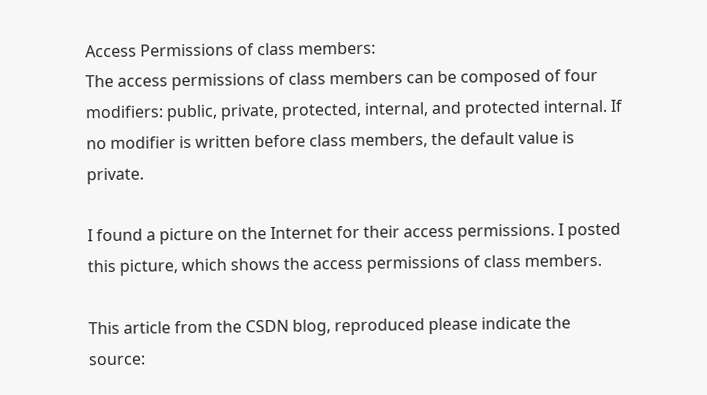Access Permissions of class members:
The access permissions of class members can be composed of four modifiers: public, private, protected, internal, and protected internal. If no modifier is written before class members, the default value is private.

I found a picture on the Internet for their access permissions. I posted this picture, which shows the access permissions of class members.

This article from the CSDN blog, reproduced please indicate the source: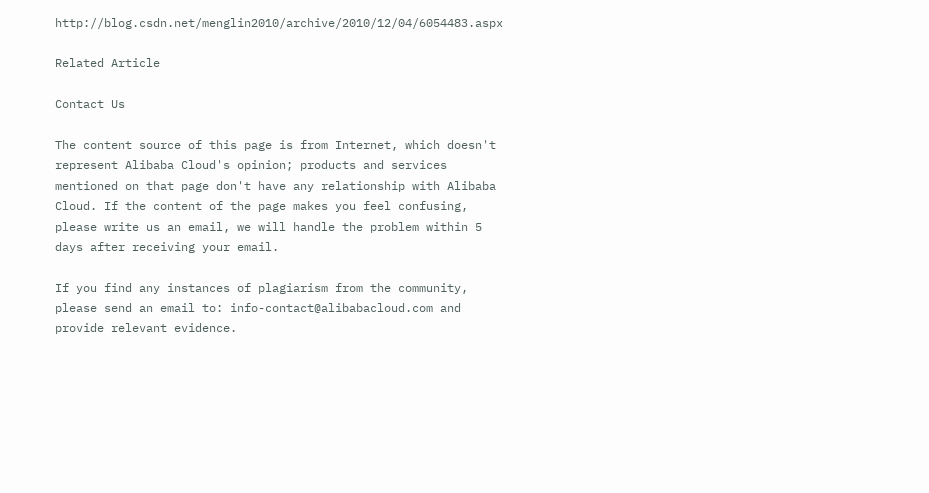http://blog.csdn.net/menglin2010/archive/2010/12/04/6054483.aspx

Related Article

Contact Us

The content source of this page is from Internet, which doesn't represent Alibaba Cloud's opinion; products and services mentioned on that page don't have any relationship with Alibaba Cloud. If the content of the page makes you feel confusing, please write us an email, we will handle the problem within 5 days after receiving your email.

If you find any instances of plagiarism from the community, please send an email to: info-contact@alibabacloud.com and provide relevant evidence.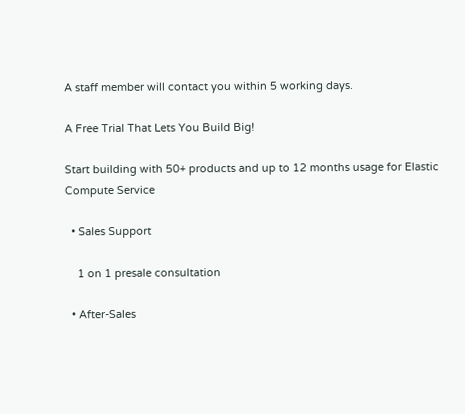A staff member will contact you within 5 working days.

A Free Trial That Lets You Build Big!

Start building with 50+ products and up to 12 months usage for Elastic Compute Service

  • Sales Support

    1 on 1 presale consultation

  • After-Sales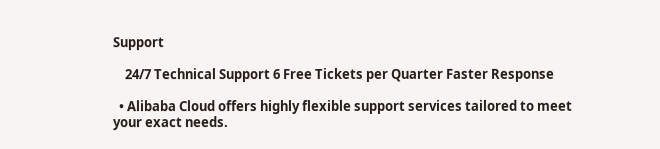Support

    24/7 Technical Support 6 Free Tickets per Quarter Faster Response

  • Alibaba Cloud offers highly flexible support services tailored to meet your exact needs.